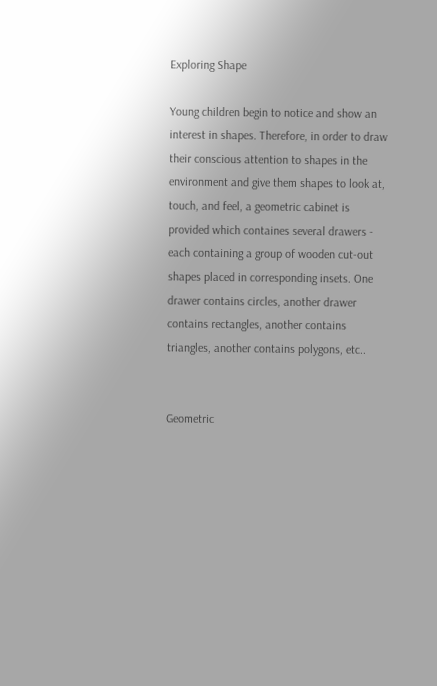Exploring Shape

Young children begin to notice and show an interest in shapes. Therefore, in order to draw their conscious attention to shapes in the environment and give them shapes to look at, touch, and feel, a geometric cabinet is provided which containes several drawers - each containing a group of wooden cut-out shapes placed in corresponding insets. One drawer contains circles, another drawer contains rectangles, another contains triangles, another contains polygons, etc..


Geometric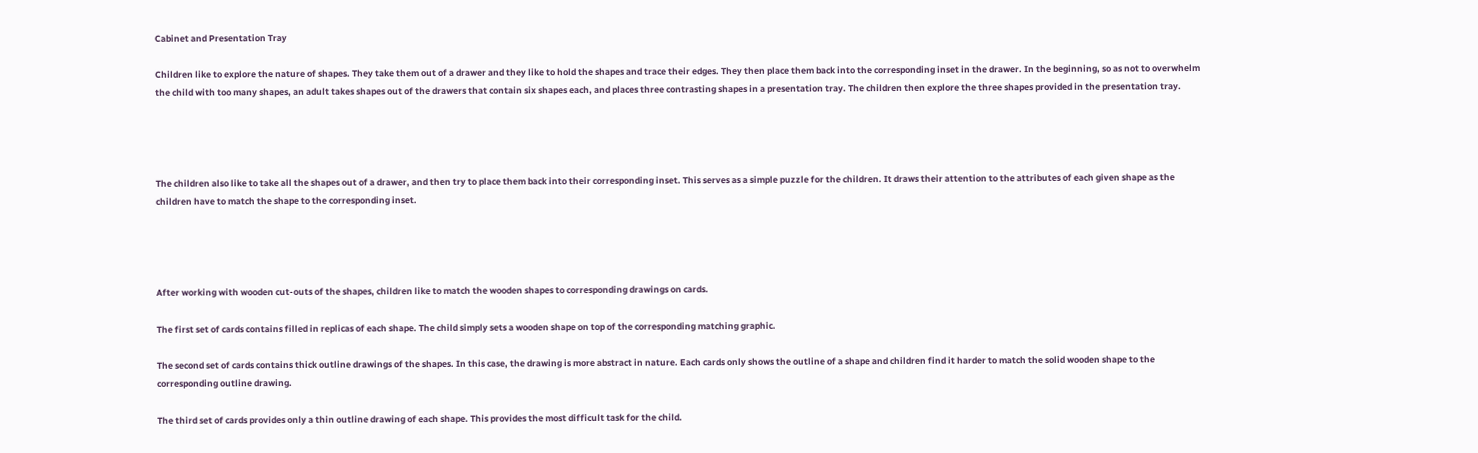Cabinet and Presentation Tray

Children like to explore the nature of shapes. They take them out of a drawer and they like to hold the shapes and trace their edges. They then place them back into the corresponding inset in the drawer. In the beginning, so as not to overwhelm the child with too many shapes, an adult takes shapes out of the drawers that contain six shapes each, and places three contrasting shapes in a presentation tray. The children then explore the three shapes provided in the presentation tray.




The children also like to take all the shapes out of a drawer, and then try to place them back into their corresponding inset. This serves as a simple puzzle for the children. It draws their attention to the attributes of each given shape as the children have to match the shape to the corresponding inset.




After working with wooden cut-outs of the shapes, children like to match the wooden shapes to corresponding drawings on cards.

The first set of cards contains filled in replicas of each shape. The child simply sets a wooden shape on top of the corresponding matching graphic.

The second set of cards contains thick outline drawings of the shapes. In this case, the drawing is more abstract in nature. Each cards only shows the outline of a shape and children find it harder to match the solid wooden shape to the corresponding outline drawing.

The third set of cards provides only a thin outline drawing of each shape. This provides the most difficult task for the child.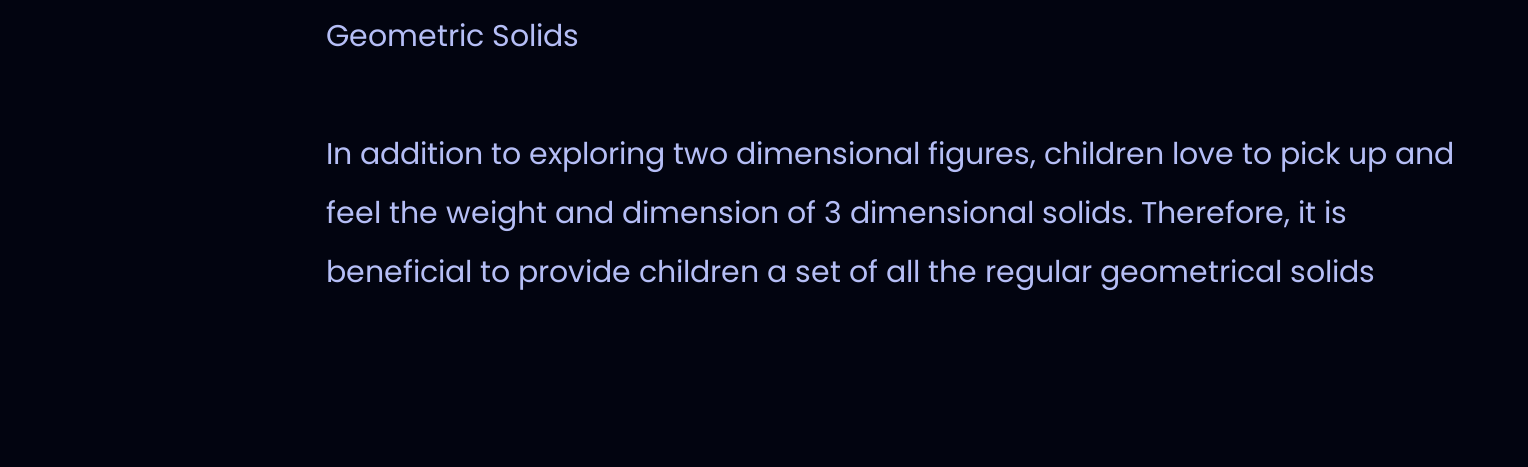Geometric Solids

In addition to exploring two dimensional figures, children love to pick up and feel the weight and dimension of 3 dimensional solids. Therefore, it is beneficial to provide children a set of all the regular geometrical solids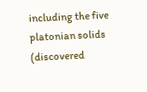including the five platonian solids (discovered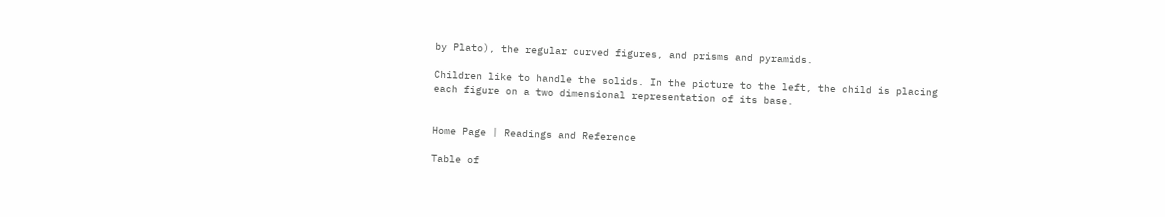by Plato), the regular curved figures, and prisms and pyramids.

Children like to handle the solids. In the picture to the left, the child is placing each figure on a two dimensional representation of its base.


Home Page | Readings and Reference

Table of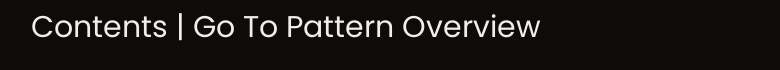Contents | Go To Pattern Overview